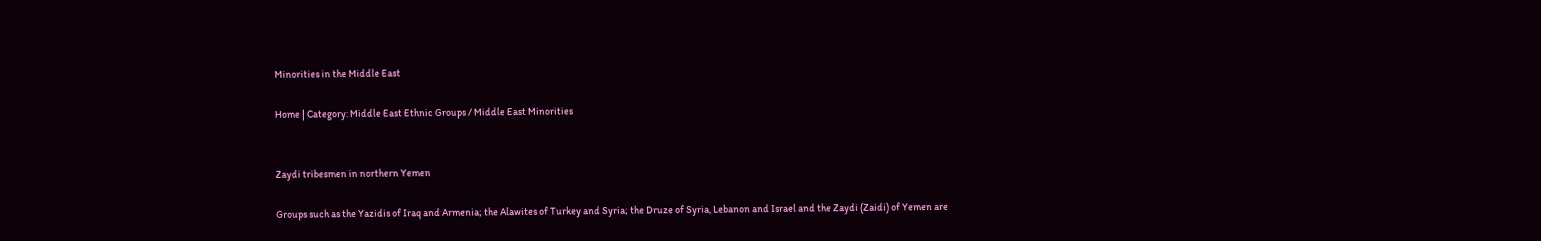Minorities in the Middle East

Home | Category: Middle East Ethnic Groups / Middle East Minorities


Zaydi tribesmen in northern Yemen

Groups such as the Yazidis of Iraq and Armenia; the Alawites of Turkey and Syria; the Druze of Syria, Lebanon and Israel and the Zaydi (Zaidi) of Yemen are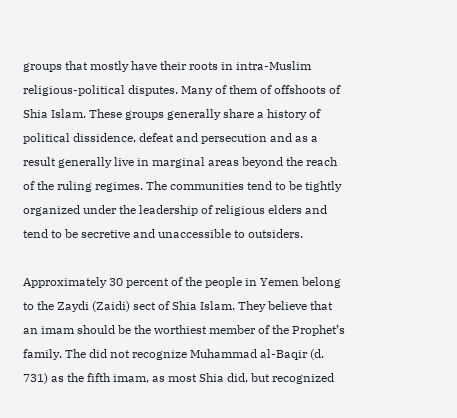groups that mostly have their roots in intra-Muslim religious-political disputes. Many of them of offshoots of Shia Islam. These groups generally share a history of political dissidence, defeat and persecution and as a result generally live in marginal areas beyond the reach of the ruling regimes. The communities tend to be tightly organized under the leadership of religious elders and tend to be secretive and unaccessible to outsiders.

Approximately 30 percent of the people in Yemen belong to the Zaydi (Zaidi) sect of Shia Islam. They believe that an imam should be the worthiest member of the Prophet’s family. The did not recognize Muhammad al-Baqir (d. 731) as the fifth imam, as most Shia did, but recognized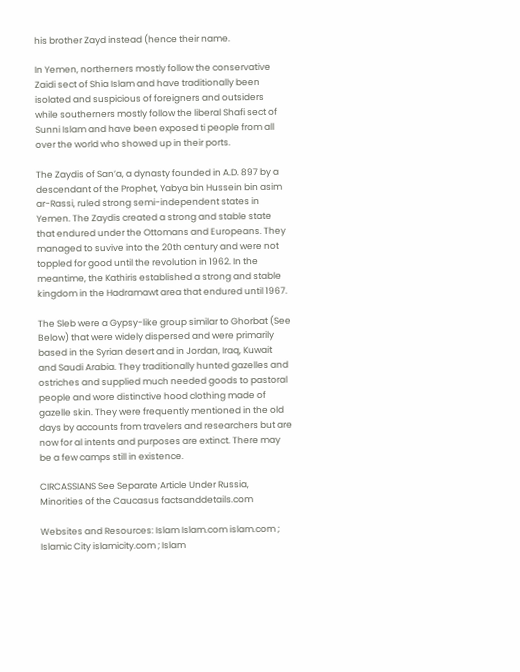his brother Zayd instead (hence their name.

In Yemen, northerners mostly follow the conservative Zaidi sect of Shia Islam and have traditionally been isolated and suspicious of foreigners and outsiders while southerners mostly follow the liberal Shafi sect of Sunni Islam and have been exposed ti people from all over the world who showed up in their ports.

The Zaydis of San’a, a dynasty founded in A.D. 897 by a descendant of the Prophet, Yabya bin Hussein bin asim ar-Rassi, ruled strong semi-independent states in Yemen. The Zaydis created a strong and stable state that endured under the Ottomans and Europeans. They managed to suvive into the 20th century and were not toppled for good until the revolution in 1962. In the meantime, the Kathiris established a strong and stable kingdom in the Hadramawt area that endured until 1967.

The Sleb were a Gypsy-like group similar to Ghorbat (See Below) that were widely dispersed and were primarily based in the Syrian desert and in Jordan, Iraq, Kuwait and Saudi Arabia. They traditionally hunted gazelles and ostriches and supplied much needed goods to pastoral people and wore distinctive hood clothing made of gazelle skin. They were frequently mentioned in the old days by accounts from travelers and researchers but are now for al intents and purposes are extinct. There may be a few camps still in existence.

CIRCASSIANS See Separate Article Under Russia, Minorities of the Caucasus factsanddetails.com

Websites and Resources: Islam Islam.com islam.com ; Islamic City islamicity.com ; Islam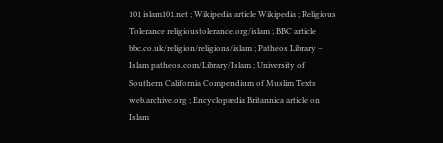101 islam101.net ; Wikipedia article Wikipedia ; Religious Tolerance religioustolerance.org/islam ; BBC article bbc.co.uk/religion/religions/islam ; Patheos Library – Islam patheos.com/Library/Islam ; University of Southern California Compendium of Muslim Texts web.archive.org ; Encyclopædia Britannica article on Islam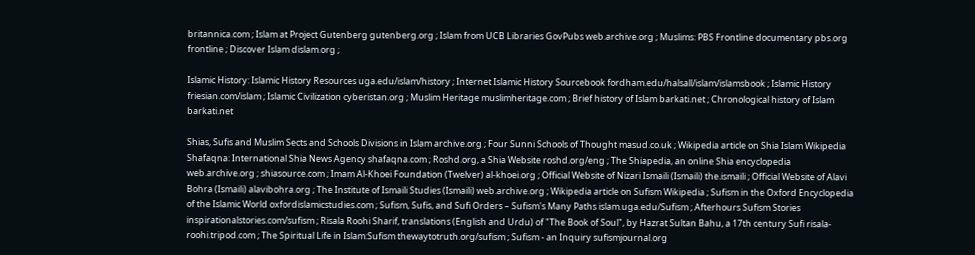britannica.com ; Islam at Project Gutenberg gutenberg.org ; Islam from UCB Libraries GovPubs web.archive.org ; Muslims: PBS Frontline documentary pbs.org frontline ; Discover Islam dislam.org ;

Islamic History: Islamic History Resources uga.edu/islam/history ; Internet Islamic History Sourcebook fordham.edu/halsall/islam/islamsbook ; Islamic History friesian.com/islam ; Islamic Civilization cyberistan.org ; Muslim Heritage muslimheritage.com ; Brief history of Islam barkati.net ; Chronological history of Islam barkati.net

Shias, Sufis and Muslim Sects and Schools Divisions in Islam archive.org ; Four Sunni Schools of Thought masud.co.uk ; Wikipedia article on Shia Islam Wikipedia Shafaqna: International Shia News Agency shafaqna.com ; Roshd.org, a Shia Website roshd.org/eng ; The Shiapedia, an online Shia encyclopedia web.archive.org ; shiasource.com ; Imam Al-Khoei Foundation (Twelver) al-khoei.org ; Official Website of Nizari Ismaili (Ismaili) the.ismaili ; Official Website of Alavi Bohra (Ismaili) alavibohra.org ; The Institute of Ismaili Studies (Ismaili) web.archive.org ; Wikipedia article on Sufism Wikipedia ; Sufism in the Oxford Encyclopedia of the Islamic World oxfordislamicstudies.com ; Sufism, Sufis, and Sufi Orders – Sufism's Many Paths islam.uga.edu/Sufism ; Afterhours Sufism Stories inspirationalstories.com/sufism ; Risala Roohi Sharif, translations (English and Urdu) of "The Book of Soul", by Hazrat Sultan Bahu, a 17th century Sufi risala-roohi.tripod.com ; The Spiritual Life in Islam:Sufism thewaytotruth.org/sufism ; Sufism - an Inquiry sufismjournal.org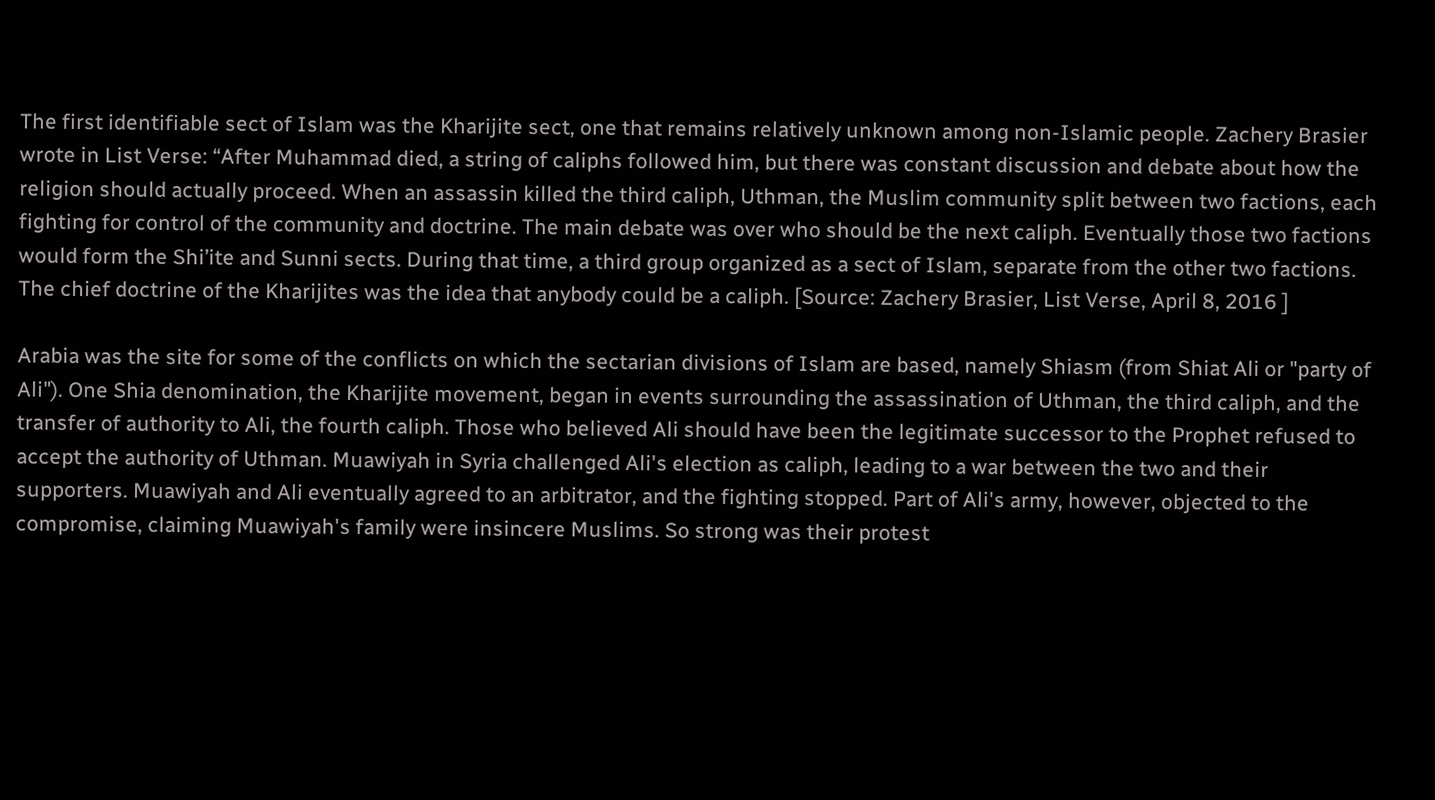The first identifiable sect of Islam was the Kharijite sect, one that remains relatively unknown among non-Islamic people. Zachery Brasier wrote in List Verse: “After Muhammad died, a string of caliphs followed him, but there was constant discussion and debate about how the religion should actually proceed. When an assassin killed the third caliph, Uthman, the Muslim community split between two factions, each fighting for control of the community and doctrine. The main debate was over who should be the next caliph. Eventually those two factions would form the Shi’ite and Sunni sects. During that time, a third group organized as a sect of Islam, separate from the other two factions. The chief doctrine of the Kharijites was the idea that anybody could be a caliph. [Source: Zachery Brasier, List Verse, April 8, 2016 ]

Arabia was the site for some of the conflicts on which the sectarian divisions of Islam are based, namely Shiasm (from Shiat Ali or "party of Ali"). One Shia denomination, the Kharijite movement, began in events surrounding the assassination of Uthman, the third caliph, and the transfer of authority to Ali, the fourth caliph. Those who believed Ali should have been the legitimate successor to the Prophet refused to accept the authority of Uthman. Muawiyah in Syria challenged Ali's election as caliph, leading to a war between the two and their supporters. Muawiyah and Ali eventually agreed to an arbitrator, and the fighting stopped. Part of Ali's army, however, objected to the compromise, claiming Muawiyah's family were insincere Muslims. So strong was their protest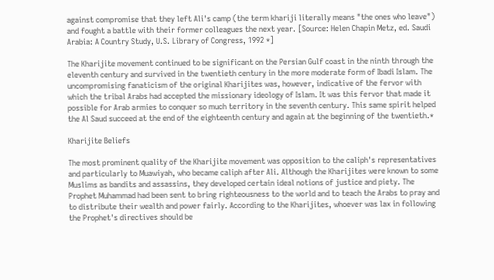against compromise that they left Ali's camp (the term khariji literally means "the ones who leave") and fought a battle with their former colleagues the next year. [Source: Helen Chapin Metz, ed. Saudi Arabia: A Country Study, U.S. Library of Congress, 1992 *]

The Kharijite movement continued to be significant on the Persian Gulf coast in the ninth through the eleventh century and survived in the twentieth century in the more moderate form of Ibadi Islam. The uncompromising fanaticism of the original Kharijites was, however, indicative of the fervor with which the tribal Arabs had accepted the missionary ideology of Islam. It was this fervor that made it possible for Arab armies to conquer so much territory in the seventh century. This same spirit helped the Al Saud succeed at the end of the eighteenth century and again at the beginning of the twentieth.*

Kharijite Beliefs

The most prominent quality of the Kharijite movement was opposition to the caliph's representatives and particularly to Muawiyah, who became caliph after Ali. Although the Kharijites were known to some Muslims as bandits and assassins, they developed certain ideal notions of justice and piety. The Prophet Muhammad had been sent to bring righteousness to the world and to teach the Arabs to pray and to distribute their wealth and power fairly. According to the Kharijites, whoever was lax in following the Prophet's directives should be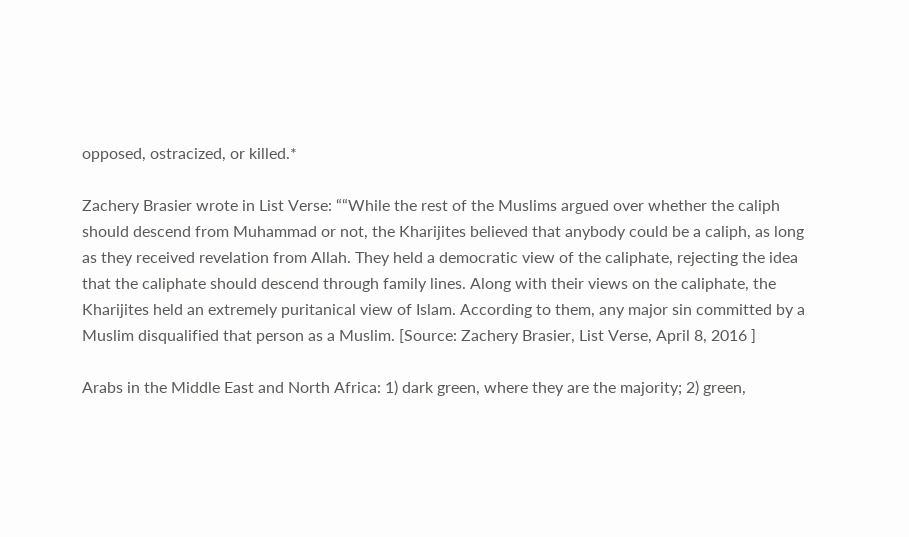opposed, ostracized, or killed.*

Zachery Brasier wrote in List Verse: ““While the rest of the Muslims argued over whether the caliph should descend from Muhammad or not, the Kharijites believed that anybody could be a caliph, as long as they received revelation from Allah. They held a democratic view of the caliphate, rejecting the idea that the caliphate should descend through family lines. Along with their views on the caliphate, the Kharijites held an extremely puritanical view of Islam. According to them, any major sin committed by a Muslim disqualified that person as a Muslim. [Source: Zachery Brasier, List Verse, April 8, 2016 ]

Arabs in the Middle East and North Africa: 1) dark green, where they are the majority; 2) green,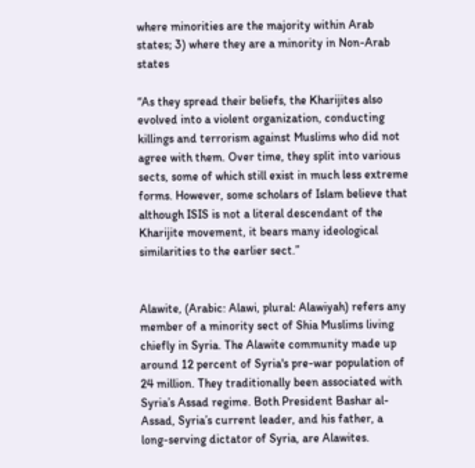where minorities are the majority within Arab states; 3) where they are a minority in Non-Arab states

“As they spread their beliefs, the Kharijites also evolved into a violent organization, conducting killings and terrorism against Muslims who did not agree with them. Over time, they split into various sects, some of which still exist in much less extreme forms. However, some scholars of Islam believe that although ISIS is not a literal descendant of the Kharijite movement, it bears many ideological similarities to the earlier sect.”


Alawite, (Arabic: Alawi, plural: Alawiyah) refers any member of a minority sect of Shia Muslims living chiefly in Syria. The Alawite community made up around 12 percent of Syria's pre-war population of 24 million. They traditionally been associated with Syria’s Assad regime. Both President Bashar al-Assad, Syria’s current leader, and his father, a long-serving dictator of Syria, are Alawites.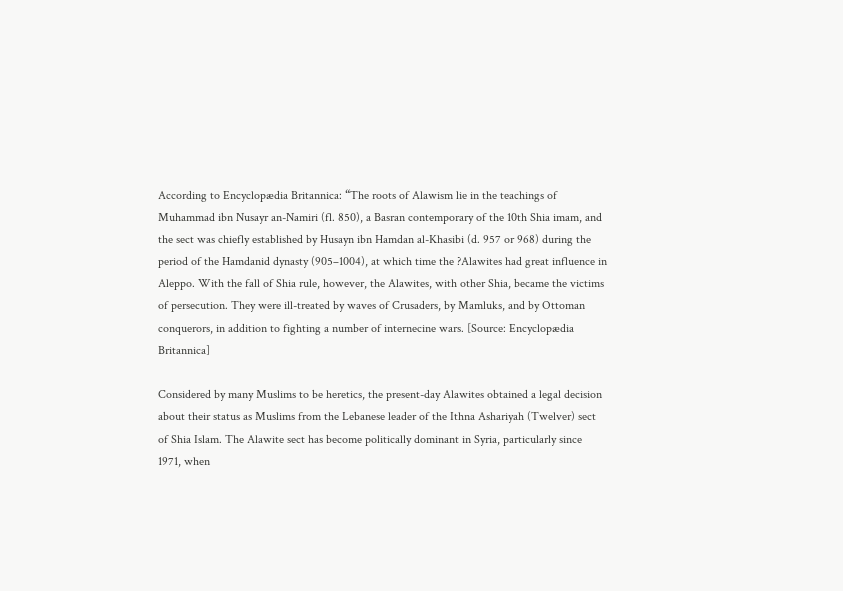According to Encyclopædia Britannica: “The roots of Alawism lie in the teachings of Muhammad ibn Nusayr an-Namiri (fl. 850), a Basran contemporary of the 10th Shia imam, and the sect was chiefly established by Husayn ibn Hamdan al-Khasibi (d. 957 or 968) during the period of the Hamdanid dynasty (905–1004), at which time the ?Alawites had great influence in Aleppo. With the fall of Shia rule, however, the Alawites, with other Shia, became the victims of persecution. They were ill-treated by waves of Crusaders, by Mamluks, and by Ottoman conquerors, in addition to fighting a number of internecine wars. [Source: Encyclopædia Britannica]

Considered by many Muslims to be heretics, the present-day Alawites obtained a legal decision about their status as Muslims from the Lebanese leader of the Ithna Ashariyah (Twelver) sect of Shia Islam. The Alawite sect has become politically dominant in Syria, particularly since 1971, when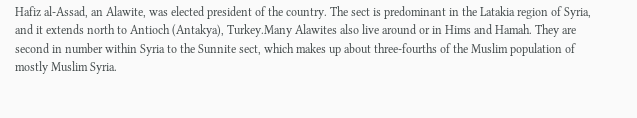Hafiz al-Assad, an Alawite, was elected president of the country. The sect is predominant in the Latakia region of Syria, and it extends north to Antioch (Antakya), Turkey.Many Alawites also live around or in Hims and Hamah. They are second in number within Syria to the Sunnite sect, which makes up about three-fourths of the Muslim population of mostly Muslim Syria.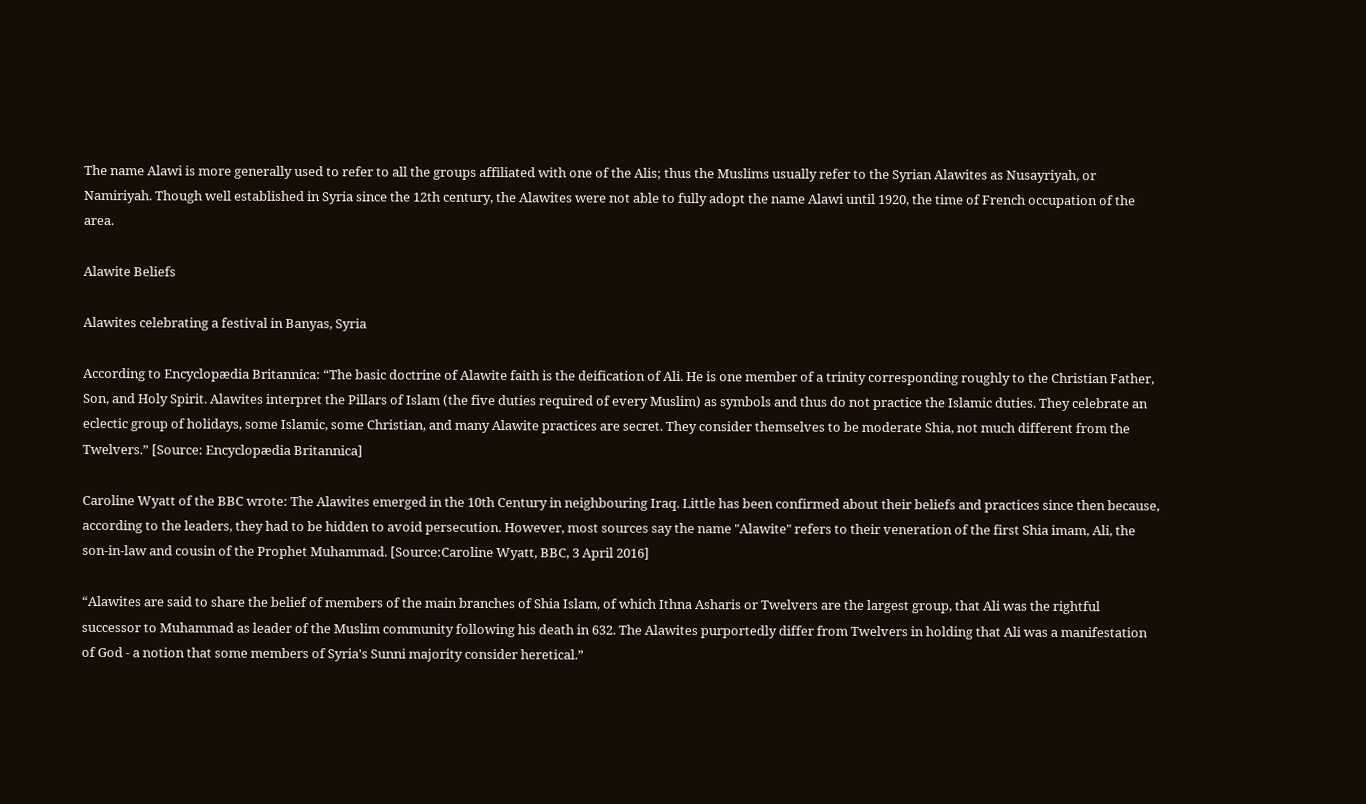The name Alawi is more generally used to refer to all the groups affiliated with one of the Alis; thus the Muslims usually refer to the Syrian Alawites as Nusayriyah, or Namiriyah. Though well established in Syria since the 12th century, the Alawites were not able to fully adopt the name Alawi until 1920, the time of French occupation of the area.

Alawite Beliefs

Alawites celebrating a festival in Banyas, Syria

According to Encyclopædia Britannica: “The basic doctrine of Alawite faith is the deification of Ali. He is one member of a trinity corresponding roughly to the Christian Father, Son, and Holy Spirit. Alawites interpret the Pillars of Islam (the five duties required of every Muslim) as symbols and thus do not practice the Islamic duties. They celebrate an eclectic group of holidays, some Islamic, some Christian, and many Alawite practices are secret. They consider themselves to be moderate Shia, not much different from the Twelvers.” [Source: Encyclopædia Britannica]

Caroline Wyatt of the BBC wrote: The Alawites emerged in the 10th Century in neighbouring Iraq. Little has been confirmed about their beliefs and practices since then because, according to the leaders, they had to be hidden to avoid persecution. However, most sources say the name "Alawite" refers to their veneration of the first Shia imam, Ali, the son-in-law and cousin of the Prophet Muhammad. [Source:Caroline Wyatt, BBC, 3 April 2016]

“Alawites are said to share the belief of members of the main branches of Shia Islam, of which Ithna Asharis or Twelvers are the largest group, that Ali was the rightful successor to Muhammad as leader of the Muslim community following his death in 632. The Alawites purportedly differ from Twelvers in holding that Ali was a manifestation of God - a notion that some members of Syria's Sunni majority consider heretical.”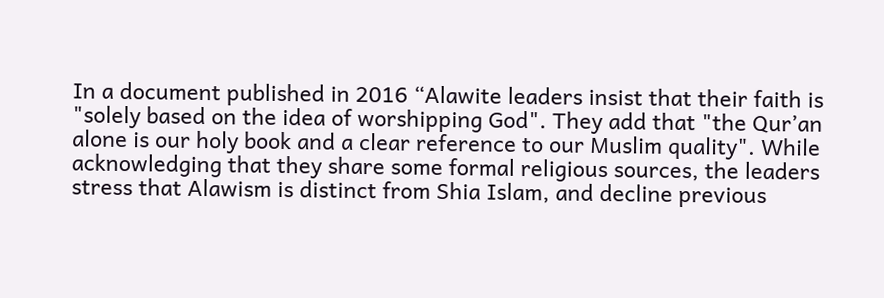In a document published in 2016 “Alawite leaders insist that their faith is "solely based on the idea of worshipping God". They add that "the Qur’an alone is our holy book and a clear reference to our Muslim quality". While acknowledging that they share some formal religious sources, the leaders stress that Alawism is distinct from Shia Islam, and decline previous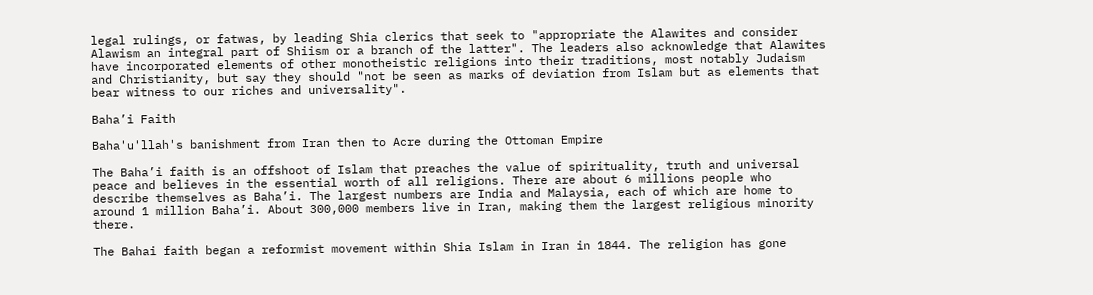legal rulings, or fatwas, by leading Shia clerics that seek to "appropriate the Alawites and consider Alawism an integral part of Shiism or a branch of the latter". The leaders also acknowledge that Alawites have incorporated elements of other monotheistic religions into their traditions, most notably Judaism and Christianity, but say they should "not be seen as marks of deviation from Islam but as elements that bear witness to our riches and universality".

Baha’i Faith

Baha'u'llah's banishment from Iran then to Acre during the Ottoman Empire

The Baha’i faith is an offshoot of Islam that preaches the value of spirituality, truth and universal peace and believes in the essential worth of all religions. There are about 6 millions people who describe themselves as Baha’i. The largest numbers are India and Malaysia, each of which are home to around 1 million Baha’i. About 300,000 members live in Iran, making them the largest religious minority there.

The Bahai faith began a reformist movement within Shia Islam in Iran in 1844. The religion has gone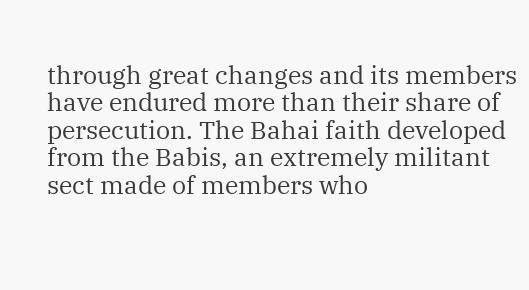through great changes and its members have endured more than their share of persecution. The Bahai faith developed from the Babis, an extremely militant sect made of members who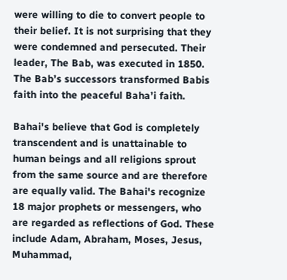were willing to die to convert people to their belief. It is not surprising that they were condemned and persecuted. Their leader, The Bab, was executed in 1850. The Bab’s successors transformed Babis faith into the peaceful Baha’i faith.

Bahai's believe that God is completely transcendent and is unattainable to human beings and all religions sprout from the same source and are therefore are equally valid. The Bahai's recognize 18 major prophets or messengers, who are regarded as reflections of God. These include Adam, Abraham, Moses, Jesus, Muhammad,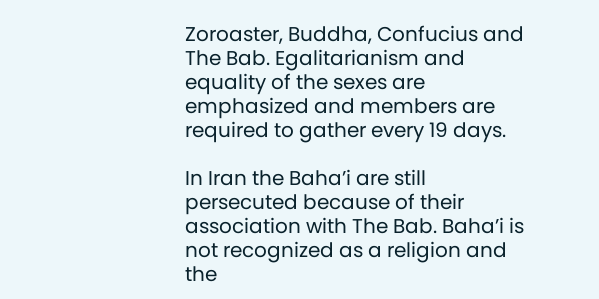Zoroaster, Buddha, Confucius and The Bab. Egalitarianism and equality of the sexes are emphasized and members are required to gather every 19 days.

In Iran the Baha’i are still persecuted because of their association with The Bab. Baha’i is not recognized as a religion and the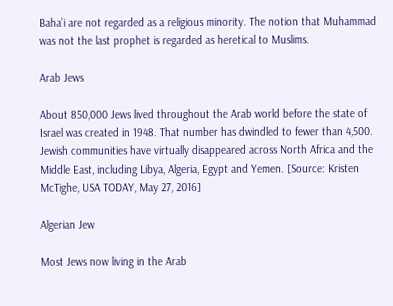Baha’i are not regarded as a religious minority. The notion that Muhammad was not the last prophet is regarded as heretical to Muslims.

Arab Jews

About 850,000 Jews lived throughout the Arab world before the state of Israel was created in 1948. That number has dwindled to fewer than 4,500. Jewish communities have virtually disappeared across North Africa and the Middle East, including Libya, Algeria, Egypt and Yemen. [Source: Kristen McTighe, USA TODAY, May 27, 2016]

Algerian Jew

Most Jews now living in the Arab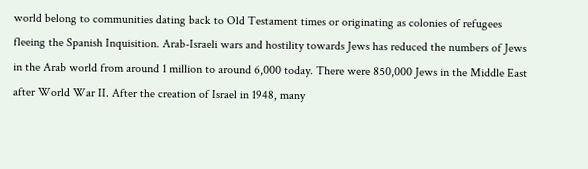world belong to communities dating back to Old Testament times or originating as colonies of refugees fleeing the Spanish Inquisition. Arab-Israeli wars and hostility towards Jews has reduced the numbers of Jews in the Arab world from around 1 million to around 6,000 today. There were 850,000 Jews in the Middle East after World War II. After the creation of Israel in 1948, many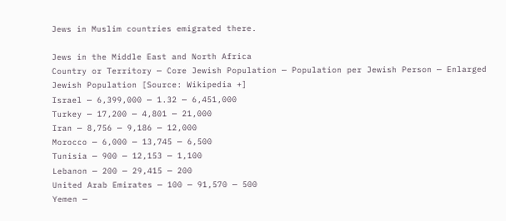Jews in Muslim countries emigrated there.

Jews in the Middle East and North Africa
Country or Territory — Core Jewish Population — Population per Jewish Person — Enlarged Jewish Population [Source: Wikipedia +]
Israel — 6,399,000 — 1.32 — 6,451,000
Turkey — 17,200 — 4,801 — 21,000
Iran — 8,756 — 9,186 — 12,000
Morocco — 6,000 — 13,745 — 6,500
Tunisia — 900 — 12,153 — 1,100
Lebanon — 200 — 29,415 — 200
United Arab Emirates — 100 — 91,570 — 500
Yemen —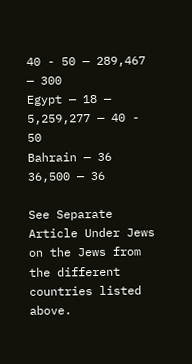40 - 50 — 289,467 — 300
Egypt — 18 — 5,259,277 — 40 - 50
Bahrain — 36 36,500 — 36

See Separate Article Under Jews on the Jews from the different countries listed above.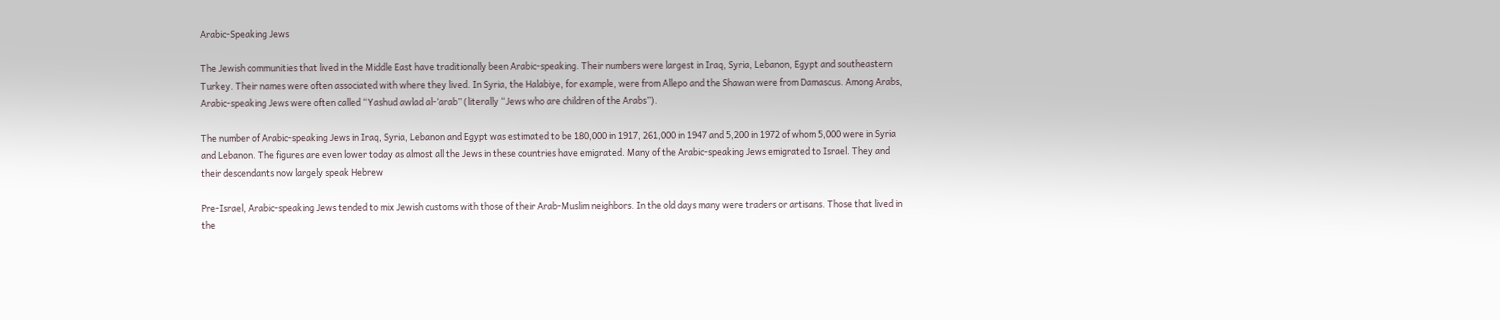Arabic-Speaking Jews

The Jewish communities that lived in the Middle East have traditionally been Arabic-speaking. Their numbers were largest in Iraq, Syria, Lebanon, Egypt and southeastern Turkey. Their names were often associated with where they lived. In Syria, the Halabiye, for example, were from Allepo and the Shawan were from Damascus. Among Arabs, Arabic-speaking Jews were often called “Yashud awlad al-‘arab” (literally “Jews who are children of the Arabs”).

The number of Arabic-speaking Jews in Iraq, Syria, Lebanon and Egypt was estimated to be 180,000 in 1917, 261,000 in 1947 and 5,200 in 1972 of whom 5,000 were in Syria and Lebanon. The figures are even lower today as almost all the Jews in these countries have emigrated. Many of the Arabic-speaking Jews emigrated to Israel. They and their descendants now largely speak Hebrew

Pre-Israel, Arabic-speaking Jews tended to mix Jewish customs with those of their Arab-Muslim neighbors. In the old days many were traders or artisans. Those that lived in the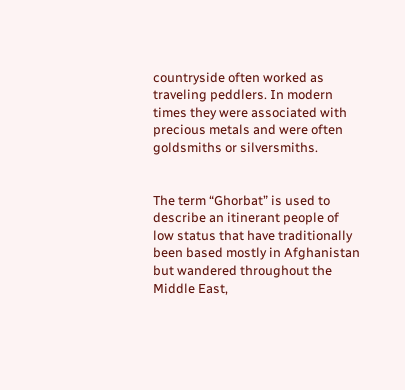countryside often worked as traveling peddlers. In modern times they were associated with precious metals and were often goldsmiths or silversmiths.


The term “Ghorbat” is used to describe an itinerant people of low status that have traditionally been based mostly in Afghanistan but wandered throughout the Middle East,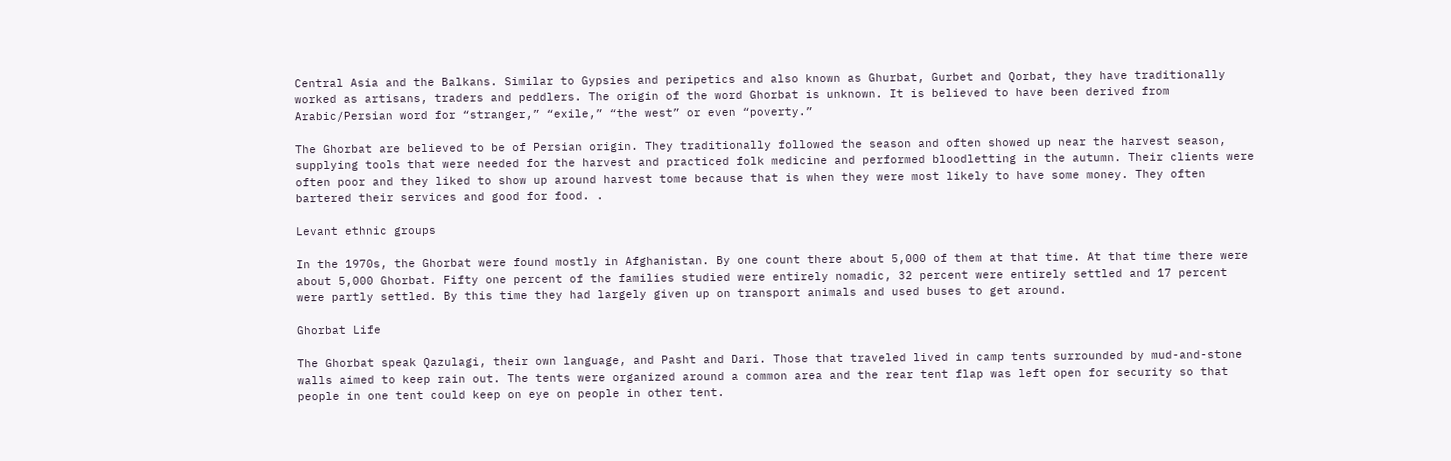Central Asia and the Balkans. Similar to Gypsies and peripetics and also known as Ghurbat, Gurbet and Qorbat, they have traditionally worked as artisans, traders and peddlers. The origin of the word Ghorbat is unknown. It is believed to have been derived from Arabic/Persian word for “stranger,” “exile,” “the west” or even “poverty.”

The Ghorbat are believed to be of Persian origin. They traditionally followed the season and often showed up near the harvest season, supplying tools that were needed for the harvest and practiced folk medicine and performed bloodletting in the autumn. Their clients were often poor and they liked to show up around harvest tome because that is when they were most likely to have some money. They often bartered their services and good for food. .

Levant ethnic groups

In the 1970s, the Ghorbat were found mostly in Afghanistan. By one count there about 5,000 of them at that time. At that time there were about 5,000 Ghorbat. Fifty one percent of the families studied were entirely nomadic, 32 percent were entirely settled and 17 percent were partly settled. By this time they had largely given up on transport animals and used buses to get around.

Ghorbat Life

The Ghorbat speak Qazulagi, their own language, and Pasht and Dari. Those that traveled lived in camp tents surrounded by mud-and-stone walls aimed to keep rain out. The tents were organized around a common area and the rear tent flap was left open for security so that people in one tent could keep on eye on people in other tent.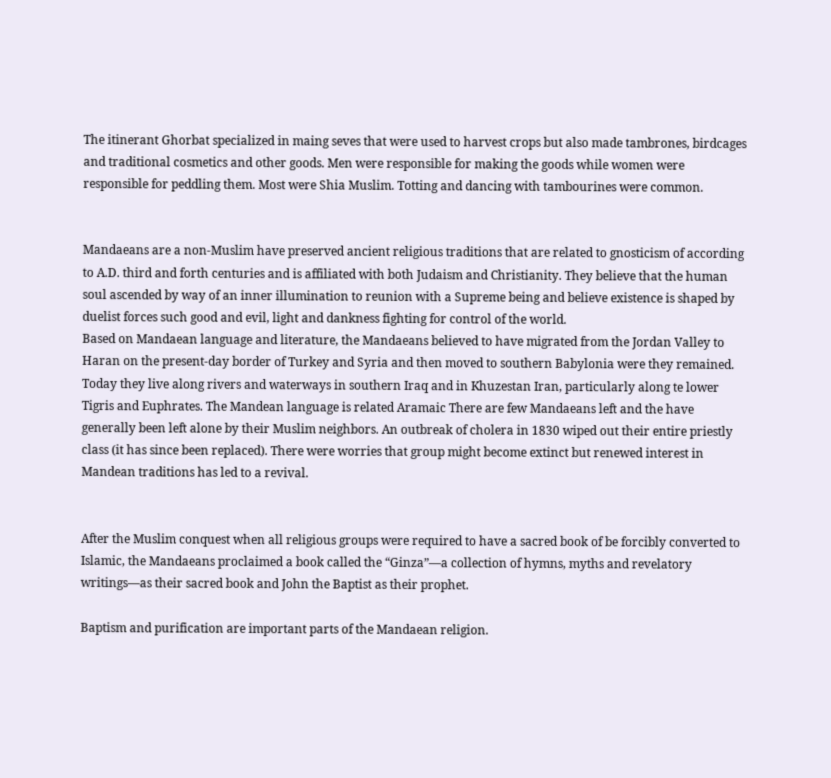The itinerant Ghorbat specialized in maing seves that were used to harvest crops but also made tambrones, birdcages and traditional cosmetics and other goods. Men were responsible for making the goods while women were responsible for peddling them. Most were Shia Muslim. Totting and dancing with tambourines were common.


Mandaeans are a non-Muslim have preserved ancient religious traditions that are related to gnosticism of according to A.D. third and forth centuries and is affiliated with both Judaism and Christianity. They believe that the human soul ascended by way of an inner illumination to reunion with a Supreme being and believe existence is shaped by duelist forces such good and evil, light and dankness fighting for control of the world.
Based on Mandaean language and literature, the Mandaeans believed to have migrated from the Jordan Valley to Haran on the present-day border of Turkey and Syria and then moved to southern Babylonia were they remained. Today they live along rivers and waterways in southern Iraq and in Khuzestan Iran, particularly along te lower Tigris and Euphrates. The Mandean language is related Aramaic There are few Mandaeans left and the have generally been left alone by their Muslim neighbors. An outbreak of cholera in 1830 wiped out their entire priestly class (it has since been replaced). There were worries that group might become extinct but renewed interest in Mandean traditions has led to a revival.


After the Muslim conquest when all religious groups were required to have a sacred book of be forcibly converted to Islamic, the Mandaeans proclaimed a book called the “Ginza”—a collection of hymns, myths and revelatory writings—as their sacred book and John the Baptist as their prophet.

Baptism and purification are important parts of the Mandaean religion.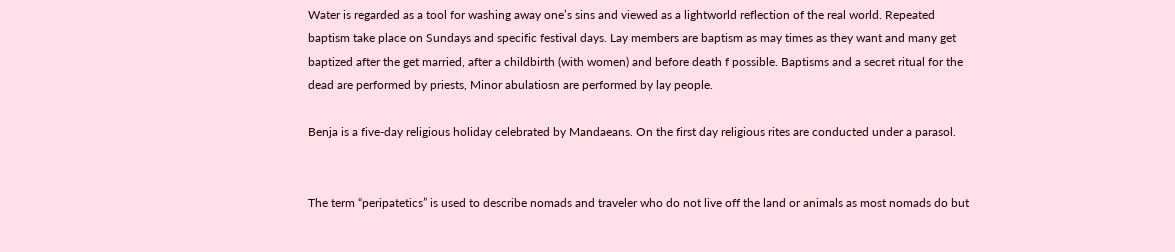Water is regarded as a tool for washing away one’s sins and viewed as a lightworld reflection of the real world. Repeated baptism take place on Sundays and specific festival days. Lay members are baptism as may times as they want and many get baptized after the get married, after a childbirth (with women) and before death f possible. Baptisms and a secret ritual for the dead are performed by priests, Minor abulatiosn are performed by lay people.

Benja is a five-day religious holiday celebrated by Mandaeans. On the first day religious rites are conducted under a parasol.


The term “peripatetics” is used to describe nomads and traveler who do not live off the land or animals as most nomads do but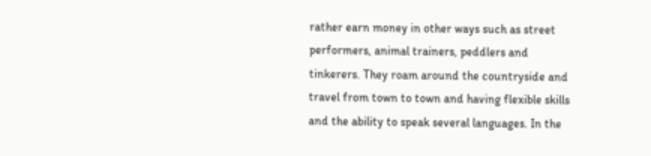rather earn money in other ways such as street performers, animal trainers, peddlers and tinkerers. They roam around the countryside and travel from town to town and having flexible skills and the ability to speak several languages. In the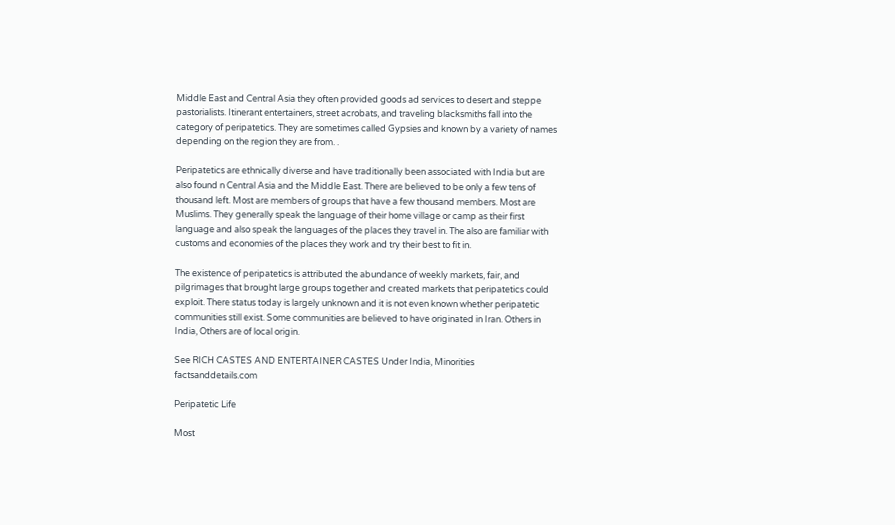Middle East and Central Asia they often provided goods ad services to desert and steppe pastorialists. Itinerant entertainers, street acrobats, and traveling blacksmiths fall into the category of peripatetics. They are sometimes called Gypsies and known by a variety of names depending on the region they are from. .

Peripatetics are ethnically diverse and have traditionally been associated with India but are also found n Central Asia and the Middle East. There are believed to be only a few tens of thousand left. Most are members of groups that have a few thousand members. Most are Muslims. They generally speak the language of their home village or camp as their first language and also speak the languages of the places they travel in. The also are familiar with customs and economies of the places they work and try their best to fit in.

The existence of peripatetics is attributed the abundance of weekly markets, fair, and pilgrimages that brought large groups together and created markets that peripatetics could exploit. There status today is largely unknown and it is not even known whether peripatetic communities still exist. Some communities are believed to have originated in Iran. Others in India, Others are of local origin.

See RICH CASTES AND ENTERTAINER CASTES Under India, Minorities factsanddetails.com

Peripatetic Life

Most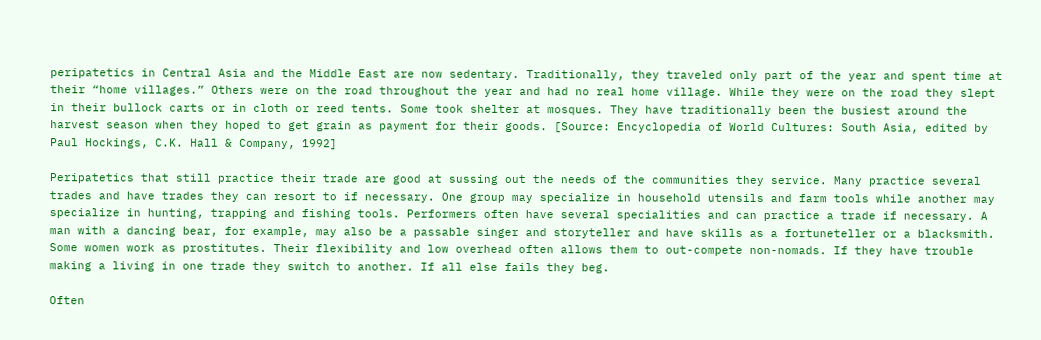peripatetics in Central Asia and the Middle East are now sedentary. Traditionally, they traveled only part of the year and spent time at their “home villages.” Others were on the road throughout the year and had no real home village. While they were on the road they slept in their bullock carts or in cloth or reed tents. Some took shelter at mosques. They have traditionally been the busiest around the harvest season when they hoped to get grain as payment for their goods. [Source: Encyclopedia of World Cultures: South Asia, edited by Paul Hockings, C.K. Hall & Company, 1992]

Peripatetics that still practice their trade are good at sussing out the needs of the communities they service. Many practice several trades and have trades they can resort to if necessary. One group may specialize in household utensils and farm tools while another may specialize in hunting, trapping and fishing tools. Performers often have several specialities and can practice a trade if necessary. A man with a dancing bear, for example, may also be a passable singer and storyteller and have skills as a fortuneteller or a blacksmith. Some women work as prostitutes. Their flexibility and low overhead often allows them to out-compete non-nomads. If they have trouble making a living in one trade they switch to another. If all else fails they beg.

Often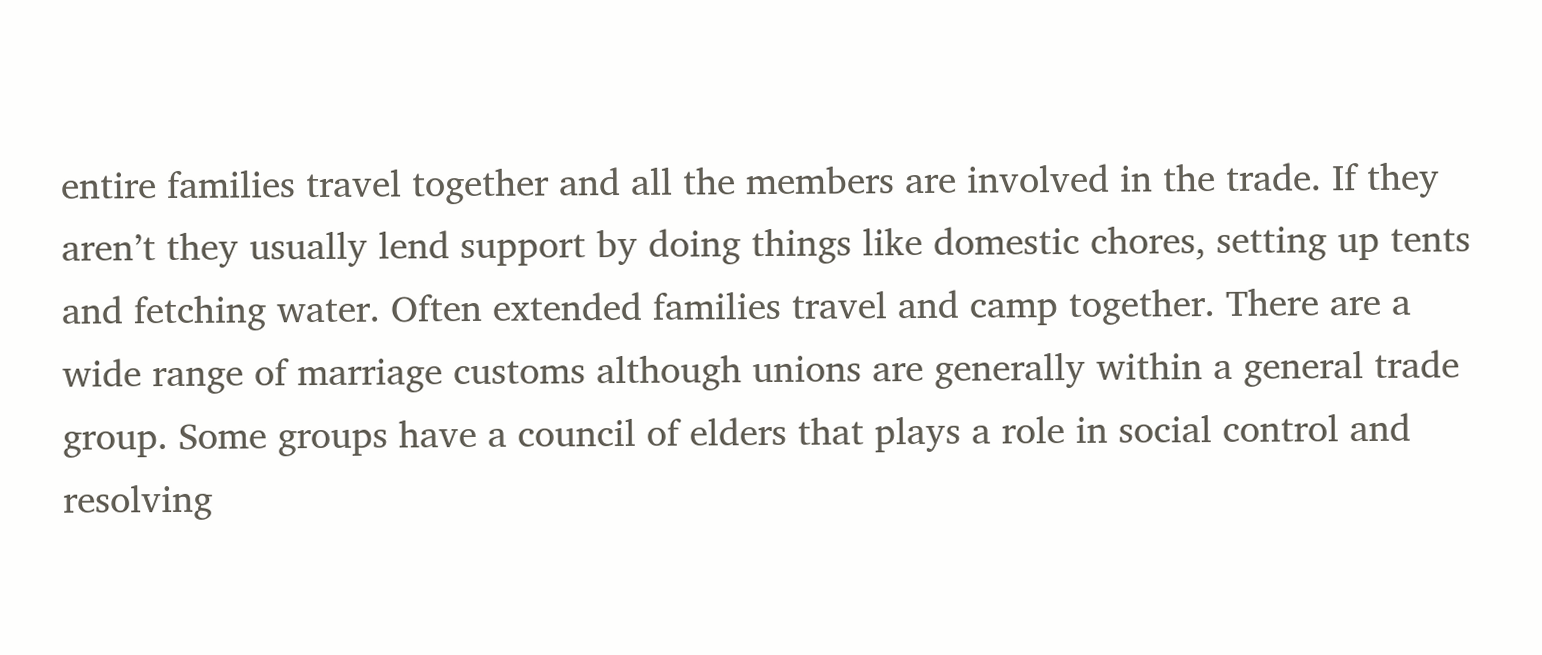entire families travel together and all the members are involved in the trade. If they aren’t they usually lend support by doing things like domestic chores, setting up tents and fetching water. Often extended families travel and camp together. There are a wide range of marriage customs although unions are generally within a general trade group. Some groups have a council of elders that plays a role in social control and resolving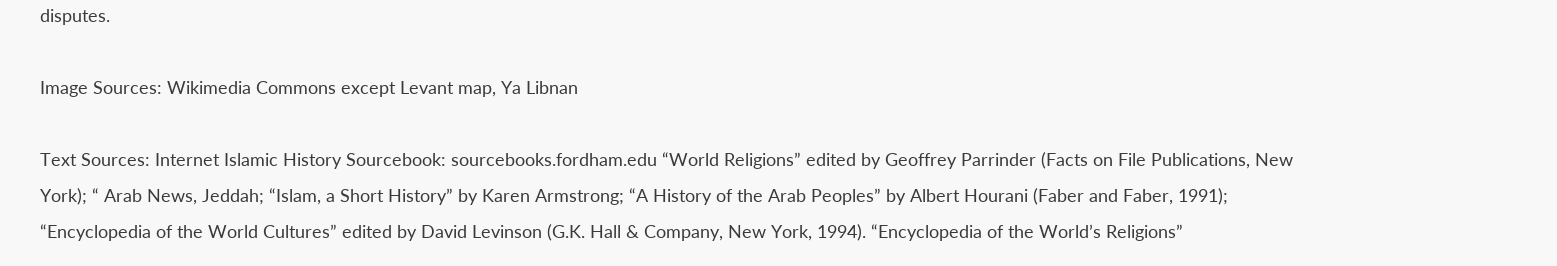disputes.

Image Sources: Wikimedia Commons except Levant map, Ya Libnan

Text Sources: Internet Islamic History Sourcebook: sourcebooks.fordham.edu “World Religions” edited by Geoffrey Parrinder (Facts on File Publications, New York); “ Arab News, Jeddah; “Islam, a Short History” by Karen Armstrong; “A History of the Arab Peoples” by Albert Hourani (Faber and Faber, 1991); “Encyclopedia of the World Cultures” edited by David Levinson (G.K. Hall & Company, New York, 1994). “Encyclopedia of the World’s Religions”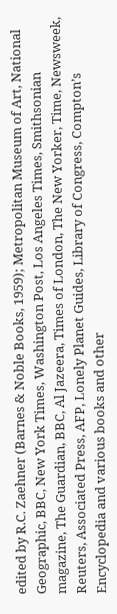edited by R.C. Zaehner (Barnes & Noble Books, 1959); Metropolitan Museum of Art, National Geographic, BBC, New York Times, Washington Post, Los Angeles Times, Smithsonian magazine, The Guardian, BBC, Al Jazeera, Times of London, The New Yorker, Time, Newsweek, Reuters, Associated Press, AFP, Lonely Planet Guides, Library of Congress, Compton’s Encyclopedia and various books and other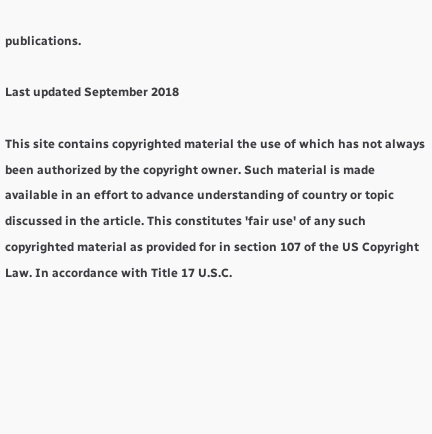publications.

Last updated September 2018

This site contains copyrighted material the use of which has not always been authorized by the copyright owner. Such material is made available in an effort to advance understanding of country or topic discussed in the article. This constitutes 'fair use' of any such copyrighted material as provided for in section 107 of the US Copyright Law. In accordance with Title 17 U.S.C.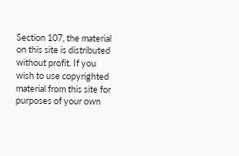Section 107, the material on this site is distributed without profit. If you wish to use copyrighted material from this site for purposes of your own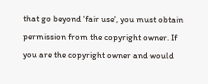that go beyond 'fair use', you must obtain permission from the copyright owner. If you are the copyright owner and would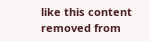like this content removed from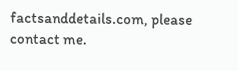factsanddetails.com, please contact me.